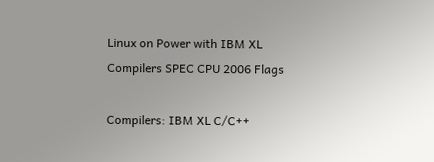Linux on Power with IBM XL Compilers SPEC CPU 2006 Flags

Compilers: IBM XL C/C++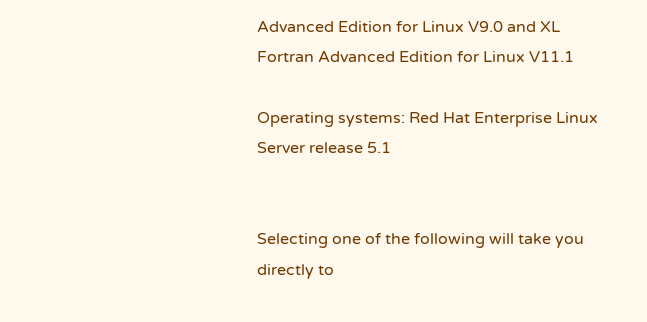Advanced Edition for Linux V9.0 and XL Fortran Advanced Edition for Linux V11.1

Operating systems: Red Hat Enterprise Linux Server release 5.1


Selecting one of the following will take you directly to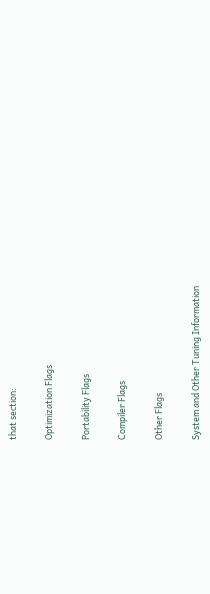that section:

Optimization Flags

Portability Flags

Compiler Flags

Other Flags

System and Other Tuning Information